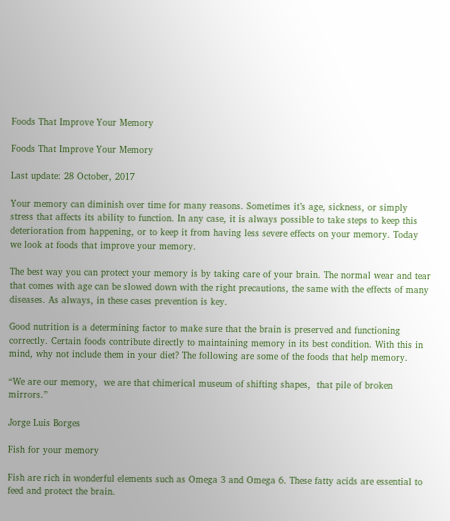Foods That Improve Your Memory

Foods That Improve Your Memory

Last update: 28 October, 2017

Your memory can diminish over time for many reasons. Sometimes it’s age, sickness, or simply stress that affects its ability to function. In any case, it is always possible to take steps to keep this deterioration from happening, or to keep it from having less severe effects on your memory. Today we look at foods that improve your memory.

The best way you can protect your memory is by taking care of your brain. The normal wear and tear that comes with age can be slowed down with the right precautions, the same with the effects of many diseases. As always, in these cases prevention is key.

Good nutrition is a determining factor to make sure that the brain is preserved and functioning correctly. Certain foods contribute directly to maintaining memory in its best condition. With this in mind, why not include them in your diet? The following are some of the foods that help memory.

“We are our memory,  we are that chimerical museum of shifting shapes,  that pile of broken mirrors.”

Jorge Luis Borges

Fish for your memory

Fish are rich in wonderful elements such as Omega 3 and Omega 6. These fatty acids are essential to feed and protect the brain.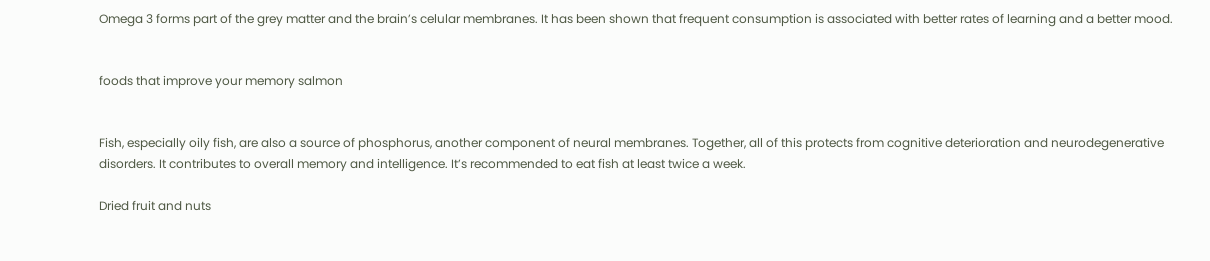Omega 3 forms part of the grey matter and the brain’s celular membranes. It has been shown that frequent consumption is associated with better rates of learning and a better mood.


foods that improve your memory salmon


Fish, especially oily fish, are also a source of phosphorus, another component of neural membranes. Together, all of this protects from cognitive deterioration and neurodegenerative disorders. It contributes to overall memory and intelligence. It’s recommended to eat fish at least twice a week.

Dried fruit and nuts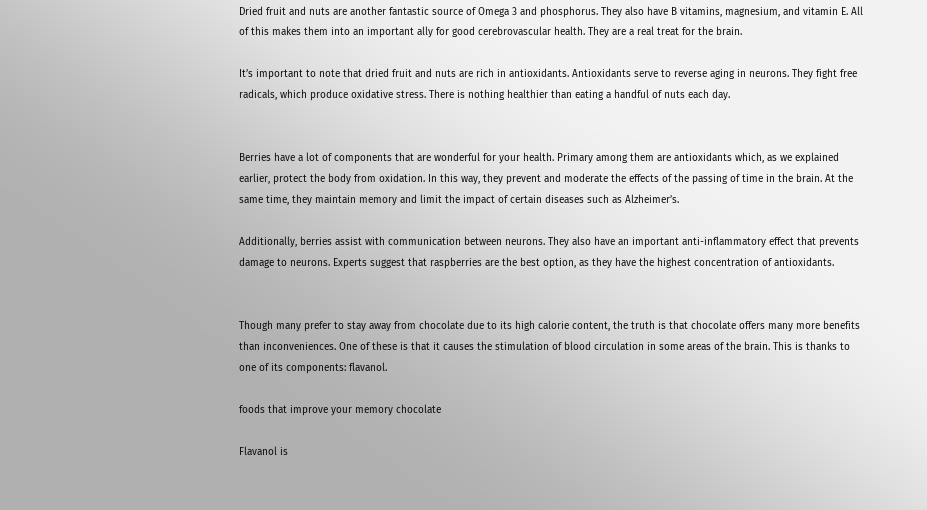Dried fruit and nuts are another fantastic source of Omega 3 and phosphorus. They also have B vitamins, magnesium, and vitamin E. All of this makes them into an important ally for good cerebrovascular health. They are a real treat for the brain.

It’s important to note that dried fruit and nuts are rich in antioxidants. Antioxidants serve to reverse aging in neurons. They fight free radicals, which produce oxidative stress. There is nothing healthier than eating a handful of nuts each day.


Berries have a lot of components that are wonderful for your health. Primary among them are antioxidants which, as we explained earlier, protect the body from oxidation. In this way, they prevent and moderate the effects of the passing of time in the brain. At the same time, they maintain memory and limit the impact of certain diseases such as Alzheimer’s.

Additionally, berries assist with communication between neurons. They also have an important anti-inflammatory effect that prevents damage to neurons. Experts suggest that raspberries are the best option, as they have the highest concentration of antioxidants.


Though many prefer to stay away from chocolate due to its high calorie content, the truth is that chocolate offers many more benefits than inconveniences. One of these is that it causes the stimulation of blood circulation in some areas of the brain. This is thanks to one of its components: flavanol.

foods that improve your memory chocolate

Flavanol is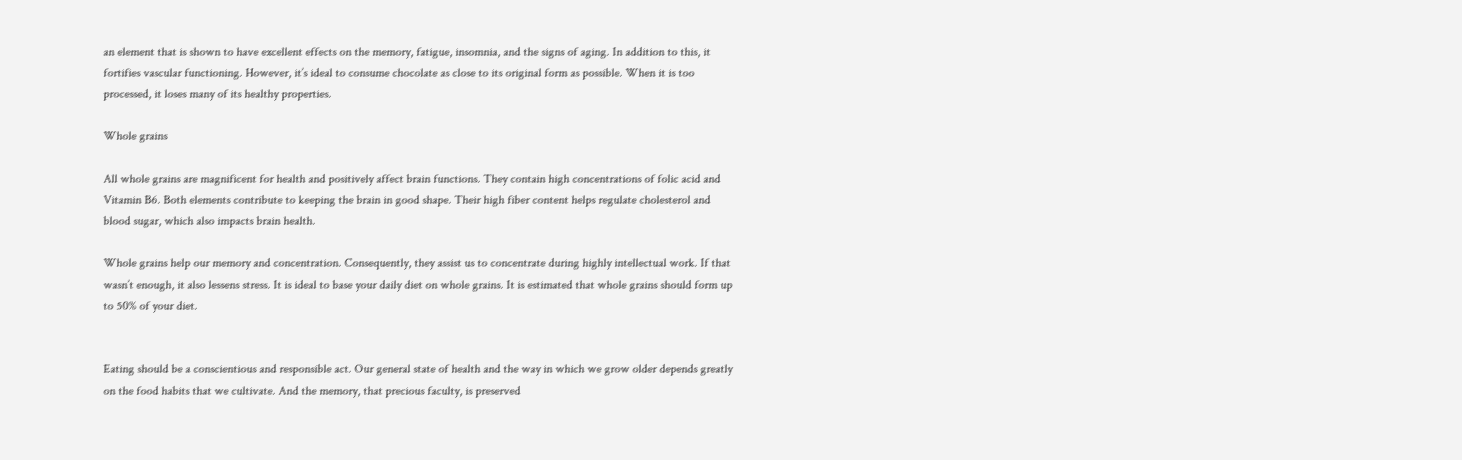an element that is shown to have excellent effects on the memory, fatigue, insomnia, and the signs of aging. In addition to this, it fortifies vascular functioning. However, it’s ideal to consume chocolate as close to its original form as possible. When it is too processed, it loses many of its healthy properties.

Whole grains

All whole grains are magnificent for health and positively affect brain functions. They contain high concentrations of folic acid and Vitamin B6. Both elements contribute to keeping the brain in good shape. Their high fiber content helps regulate cholesterol and blood sugar, which also impacts brain health.

Whole grains help our memory and concentration. Consequently, they assist us to concentrate during highly intellectual work. If that wasn’t enough, it also lessens stress. It is ideal to base your daily diet on whole grains. It is estimated that whole grains should form up to 50% of your diet.


Eating should be a conscientious and responsible act. Our general state of health and the way in which we grow older depends greatly on the food habits that we cultivate. And the memory, that precious faculty, is preserved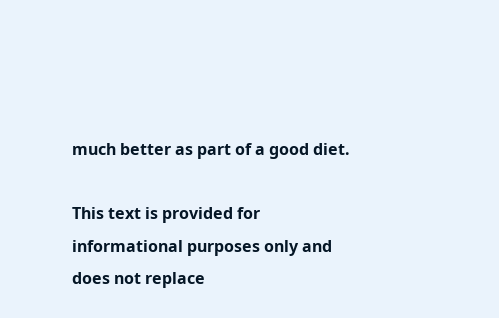much better as part of a good diet.

This text is provided for informational purposes only and does not replace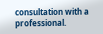consultation with a professional.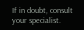If in doubt, consult your specialist.